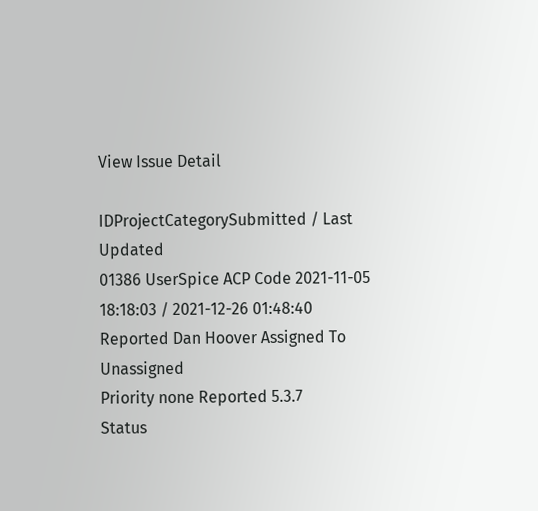View Issue Detail

IDProjectCategorySubmitted / Last Updated
01386 UserSpice ACP Code 2021-11-05 18:18:03 / 2021-12-26 01:48:40
Reported Dan Hoover Assigned To Unassigned
Priority none Reported 5.3.7
Status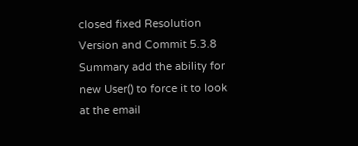closed fixed Resolution Version and Commit 5.3.8
Summary add the ability for new User() to force it to look at the email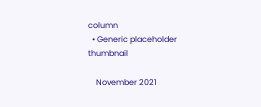column
  • Generic placeholder thumbnail

    November 2021